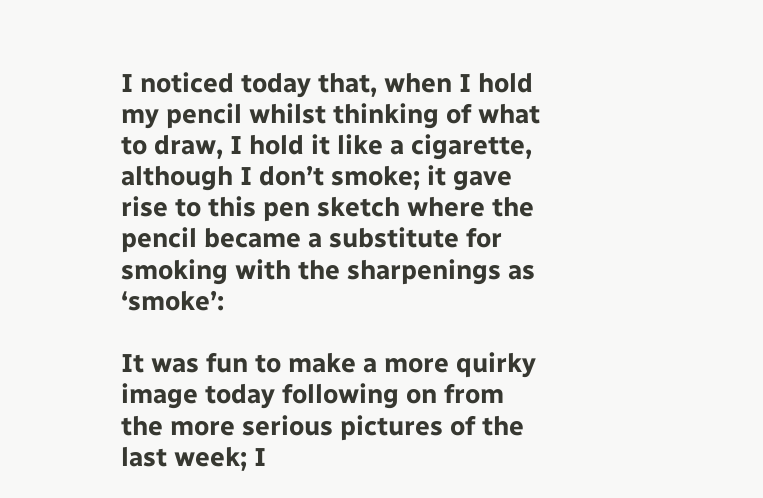I noticed today that, when I hold my pencil whilst thinking of what to draw, I hold it like a cigarette, although I don’t smoke; it gave rise to this pen sketch where the pencil became a substitute for smoking with the sharpenings as ‘smoke’:

It was fun to make a more quirky image today following on from the more serious pictures of the last week; I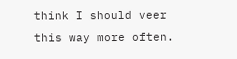think I should veer this way more often.